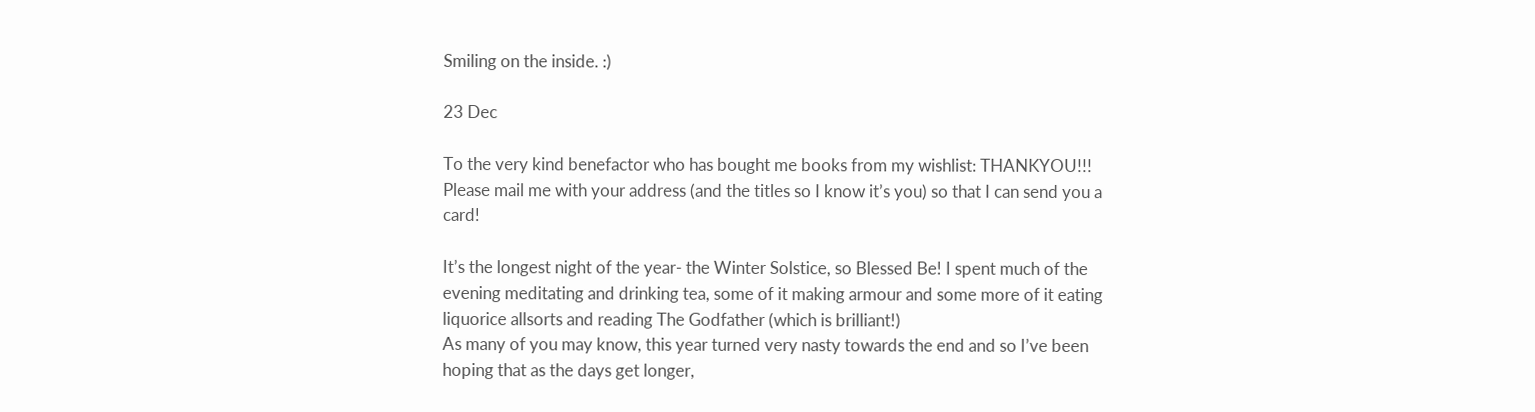Smiling on the inside. :)

23 Dec

To the very kind benefactor who has bought me books from my wishlist: THANKYOU!!! Please mail me with your address (and the titles so I know it’s you) so that I can send you a card!

It’s the longest night of the year- the Winter Solstice, so Blessed Be! I spent much of the evening meditating and drinking tea, some of it making armour and some more of it eating liquorice allsorts and reading The Godfather (which is brilliant!)
As many of you may know, this year turned very nasty towards the end and so I’ve been hoping that as the days get longer,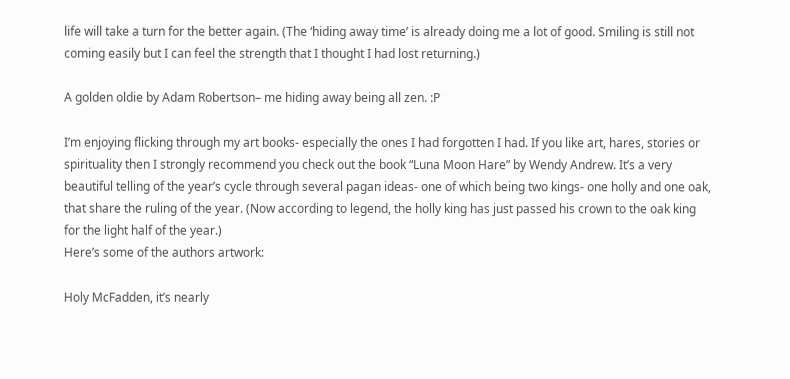life will take a turn for the better again. (The ‘hiding away time’ is already doing me a lot of good. Smiling is still not coming easily but I can feel the strength that I thought I had lost returning.)

A golden oldie by Adam Robertson– me hiding away being all zen. :P

I’m enjoying flicking through my art books- especially the ones I had forgotten I had. If you like art, hares, stories or spirituality then I strongly recommend you check out the book “Luna Moon Hare” by Wendy Andrew. It’s a very beautiful telling of the year’s cycle through several pagan ideas- one of which being two kings- one holly and one oak, that share the ruling of the year. (Now according to legend, the holly king has just passed his crown to the oak king for the light half of the year.)
Here’s some of the authors artwork:

Holy McFadden, it’s nearly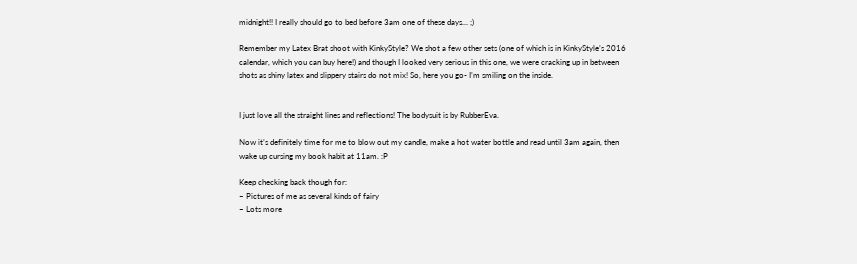midnight!! I really should go to bed before 3am one of these days… ;)

Remember my Latex Brat shoot with KinkyStyle? We shot a few other sets (one of which is in KinkyStyle’s 2016 calendar, which you can buy here!) and though I looked very serious in this one, we were cracking up in between shots as shiny latex and slippery stairs do not mix! So, here you go- I’m smiling on the inside.


I just love all the straight lines and reflections! The bodysuit is by RubberEva.

Now it’s definitely time for me to blow out my candle, make a hot water bottle and read until 3am again, then wake up cursing my book habit at 11am. :P

Keep checking back though for:
– Pictures of me as several kinds of fairy
– Lots more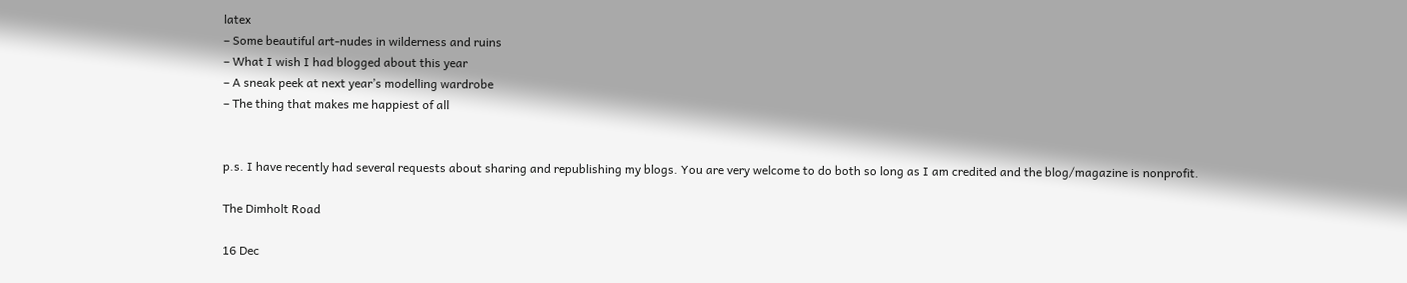latex
– Some beautiful art-nudes in wilderness and ruins
– What I wish I had blogged about this year
– A sneak peek at next year’s modelling wardrobe
– The thing that makes me happiest of all


p.s. I have recently had several requests about sharing and republishing my blogs. You are very welcome to do both so long as I am credited and the blog/magazine is nonprofit.

The Dimholt Road

16 Dec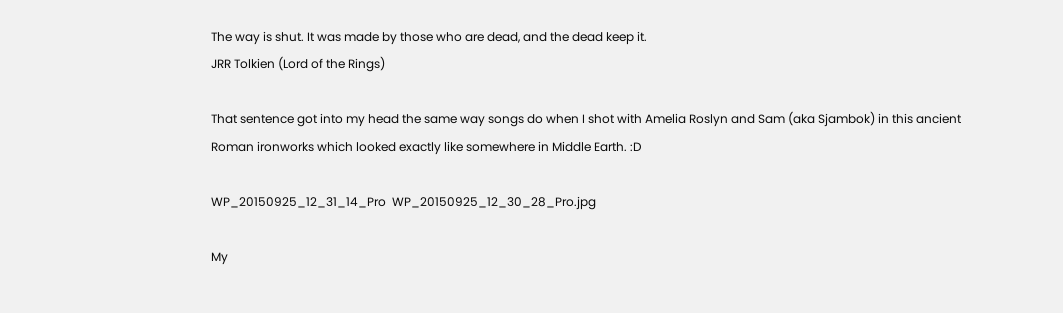The way is shut. It was made by those who are dead, and the dead keep it.
JRR Tolkien (Lord of the Rings)

That sentence got into my head the same way songs do when I shot with Amelia Roslyn and Sam (aka Sjambok) in this ancient Roman ironworks which looked exactly like somewhere in Middle Earth. :D

WP_20150925_12_31_14_Pro  WP_20150925_12_30_28_Pro.jpg

My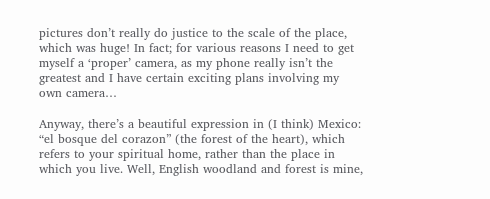pictures don’t really do justice to the scale of the place, which was huge! In fact; for various reasons I need to get myself a ‘proper’ camera, as my phone really isn’t the greatest and I have certain exciting plans involving my own camera…

Anyway, there’s a beautiful expression in (I think) Mexico: “el bosque del corazon” (the forest of the heart), which refers to your spiritual home, rather than the place in which you live. Well, English woodland and forest is mine,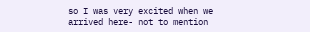so I was very excited when we arrived here- not to mention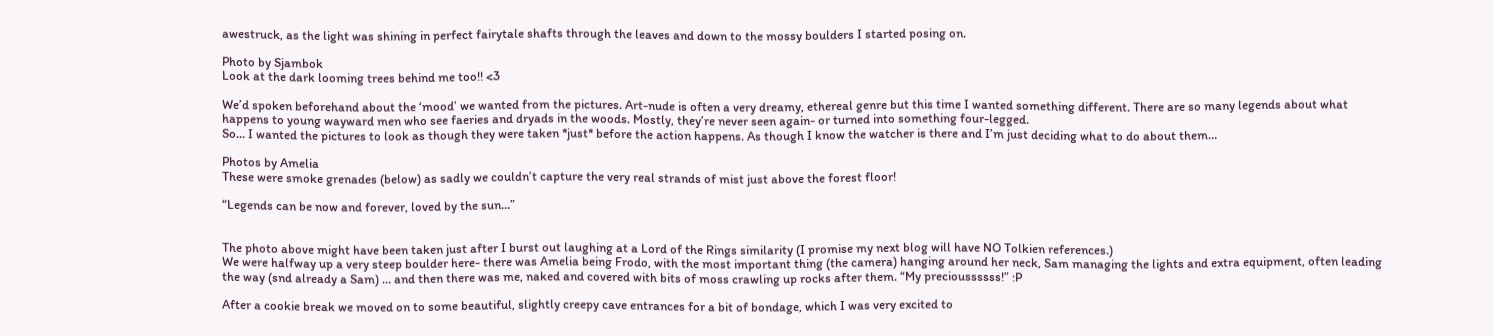awestruck, as the light was shining in perfect fairytale shafts through the leaves and down to the mossy boulders I started posing on.

Photo by Sjambok
Look at the dark looming trees behind me too!! <3

We’d spoken beforehand about the ‘mood’ we wanted from the pictures. Art-nude is often a very dreamy, ethereal genre but this time I wanted something different. There are so many legends about what happens to young wayward men who see faeries and dryads in the woods. Mostly, they’re never seen again- or turned into something four-legged.
So… I wanted the pictures to look as though they were taken *just* before the action happens. As though I know the watcher is there and I’m just deciding what to do about them…

Photos by Amelia
These were smoke grenades (below) as sadly we couldn’t capture the very real strands of mist just above the forest floor!

“Legends can be now and forever, loved by the sun…”


The photo above might have been taken just after I burst out laughing at a Lord of the Rings similarity (I promise my next blog will have NO Tolkien references.)
We were halfway up a very steep boulder here- there was Amelia being Frodo, with the most important thing (the camera) hanging around her neck, Sam managing the lights and extra equipment, often leading the way (snd already a Sam) … and then there was me, naked and covered with bits of moss crawling up rocks after them. “My precioussssss!” :P

After a cookie break we moved on to some beautiful, slightly creepy cave entrances for a bit of bondage, which I was very excited to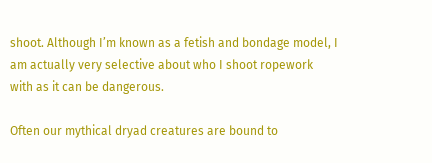shoot. Although I’m known as a fetish and bondage model, I am actually very selective about who I shoot ropework with as it can be dangerous.

Often our mythical dryad creatures are bound to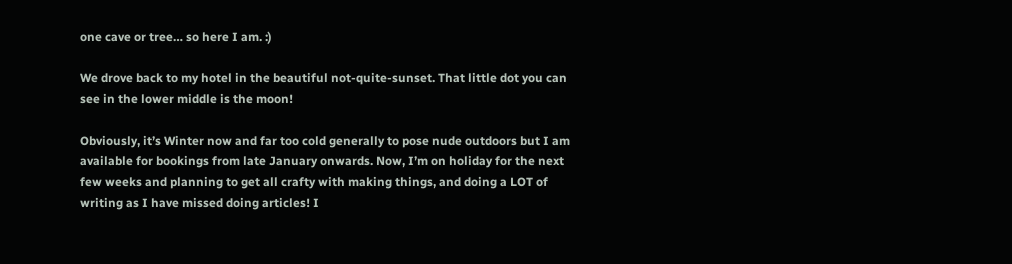one cave or tree… so here I am. :)

We drove back to my hotel in the beautiful not-quite-sunset. That little dot you can see in the lower middle is the moon!

Obviously, it’s Winter now and far too cold generally to pose nude outdoors but I am available for bookings from late January onwards. Now, I’m on holiday for the next few weeks and planning to get all crafty with making things, and doing a LOT of writing as I have missed doing articles! I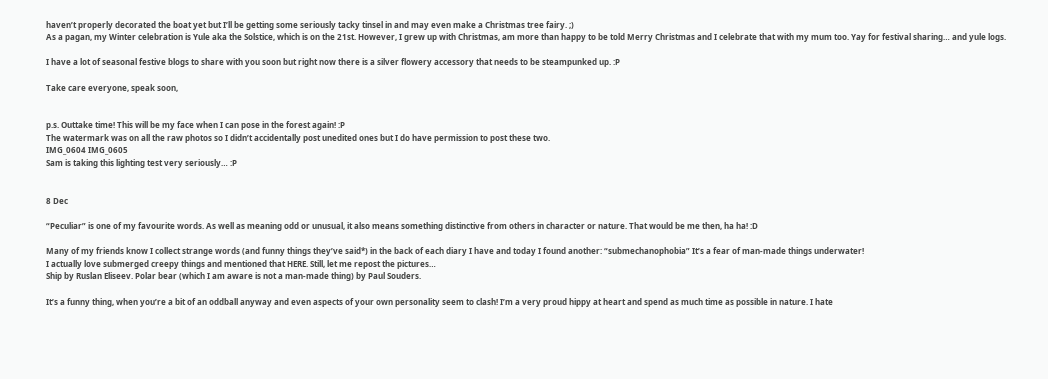haven’t properly decorated the boat yet but I’ll be getting some seriously tacky tinsel in and may even make a Christmas tree fairy. ;)
As a pagan, my Winter celebration is Yule aka the Solstice, which is on the 21st. However, I grew up with Christmas, am more than happy to be told Merry Christmas and I celebrate that with my mum too. Yay for festival sharing… and yule logs.

I have a lot of seasonal festive blogs to share with you soon but right now there is a silver flowery accessory that needs to be steampunked up. :P

Take care everyone, speak soon,


p.s. Outtake time! This will be my face when I can pose in the forest again! :P
The watermark was on all the raw photos so I didn’t accidentally post unedited ones but I do have permission to post these two.
IMG_0604 IMG_0605
Sam is taking this lighting test very seriously… :P


8 Dec

“Peculiar” is one of my favourite words. As well as meaning odd or unusual, it also means something distinctive from others in character or nature. That would be me then, ha ha! :D

Many of my friends know I collect strange words (and funny things they’ve said*) in the back of each diary I have and today I found another: “submechanophobia” It’s a fear of man-made things underwater!
I actually love submerged creepy things and mentioned that HERE. Still, let me repost the pictures…
Ship by Ruslan Eliseev. Polar bear (which I am aware is not a man-made thing) by Paul Souders.

It’s a funny thing, when you’re a bit of an oddball anyway and even aspects of your own personality seem to clash! I’m a very proud hippy at heart and spend as much time as possible in nature. I hate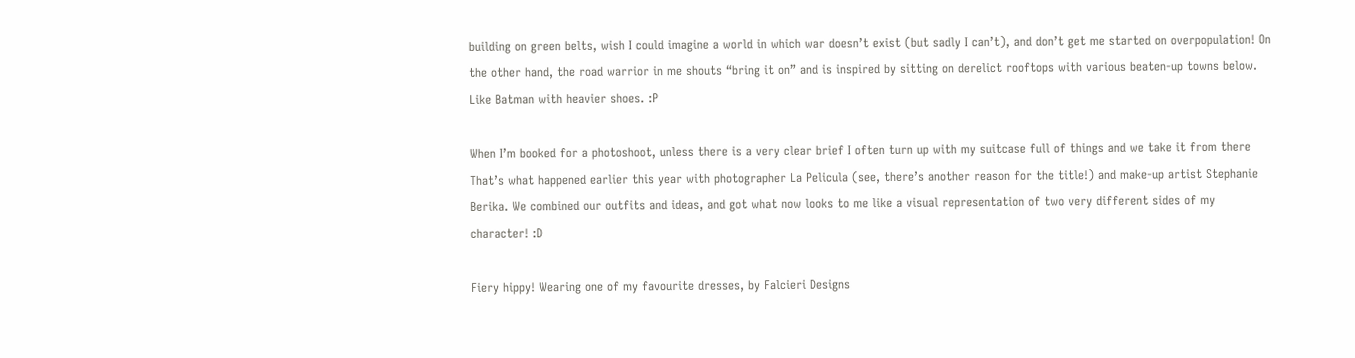building on green belts, wish I could imagine a world in which war doesn’t exist (but sadly I can’t), and don’t get me started on overpopulation! On the other hand, the road warrior in me shouts “bring it on” and is inspired by sitting on derelict rooftops with various beaten-up towns below. Like Batman with heavier shoes. :P

When I’m booked for a photoshoot, unless there is a very clear brief I often turn up with my suitcase full of things and we take it from there That’s what happened earlier this year with photographer La Pelicula (see, there’s another reason for the title!) and make-up artist Stephanie Berika. We combined our outfits and ideas, and got what now looks to me like a visual representation of two very different sides of my character! :D

Fiery hippy! Wearing one of my favourite dresses, by Falcieri Designs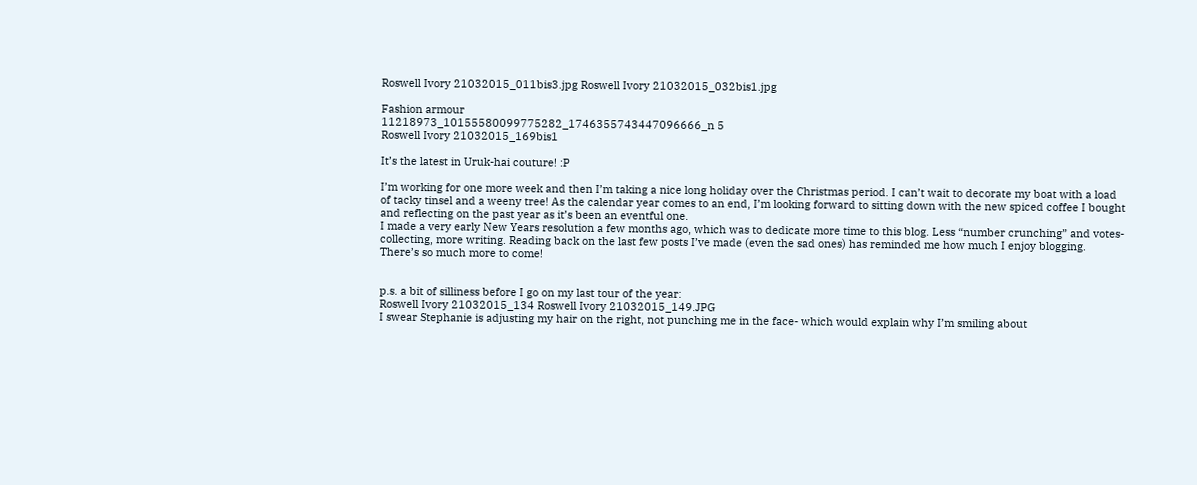Roswell Ivory 21032015_011bis3.jpg Roswell Ivory 21032015_032bis1.jpg

Fashion armour
11218973_10155580099775282_1746355743447096666_n 5
Roswell Ivory 21032015_169bis1

It’s the latest in Uruk-hai couture! :P

I’m working for one more week and then I’m taking a nice long holiday over the Christmas period. I can’t wait to decorate my boat with a load of tacky tinsel and a weeny tree! As the calendar year comes to an end, I’m looking forward to sitting down with the new spiced coffee I bought and reflecting on the past year as it’s been an eventful one.
I made a very early New Years resolution a few months ago, which was to dedicate more time to this blog. Less “number crunching” and votes-collecting, more writing. Reading back on the last few posts I’ve made (even the sad ones) has reminded me how much I enjoy blogging.
There’s so much more to come!


p.s. a bit of silliness before I go on my last tour of the year:
Roswell Ivory 21032015_134 Roswell Ivory 21032015_149.JPG
I swear Stephanie is adjusting my hair on the right, not punching me in the face- which would explain why I’m smiling about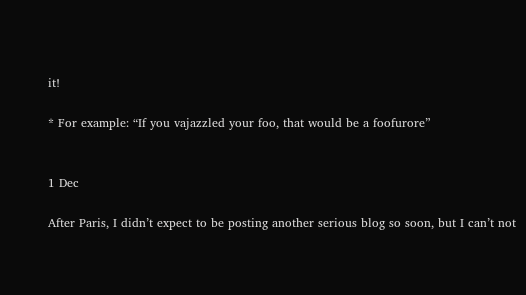it!

* For example: “If you vajazzled your foo, that would be a foofurore”


1 Dec

After Paris, I didn’t expect to be posting another serious blog so soon, but I can’t not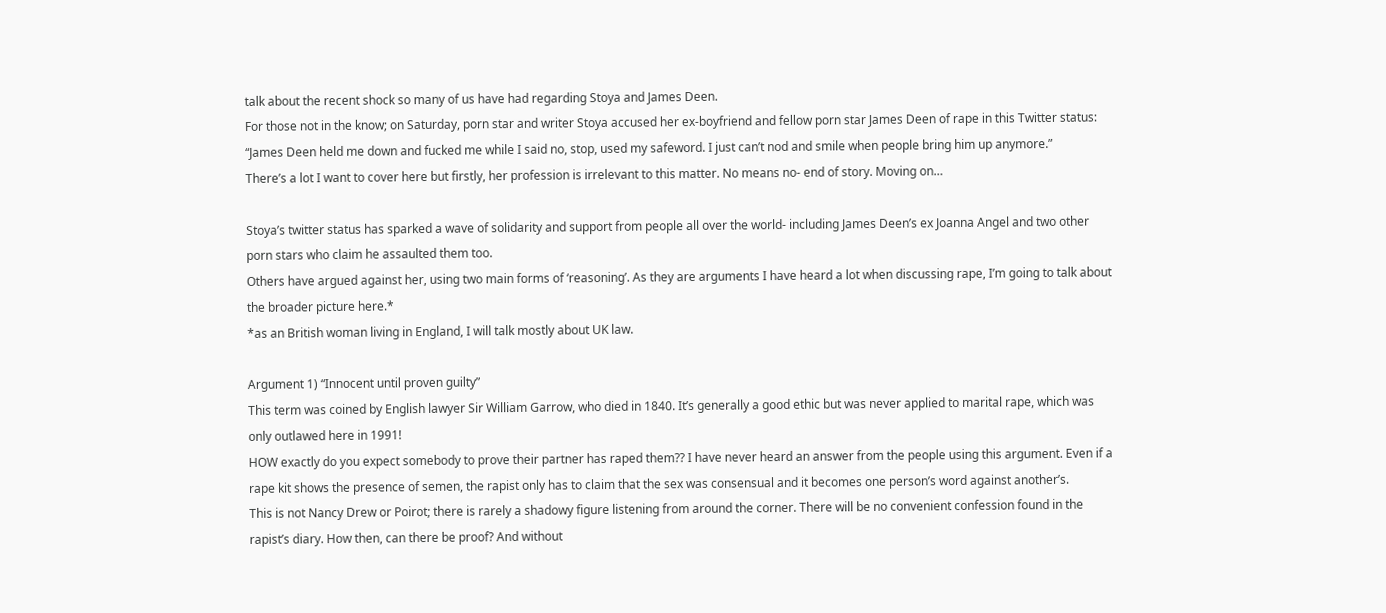talk about the recent shock so many of us have had regarding Stoya and James Deen.
For those not in the know; on Saturday, porn star and writer Stoya accused her ex-boyfriend and fellow porn star James Deen of rape in this Twitter status:
“James Deen held me down and fucked me while I said no, stop, used my safeword. I just can’t nod and smile when people bring him up anymore.”
There’s a lot I want to cover here but firstly, her profession is irrelevant to this matter. No means no- end of story. Moving on…

Stoya’s twitter status has sparked a wave of solidarity and support from people all over the world- including James Deen’s ex Joanna Angel and two other porn stars who claim he assaulted them too.
Others have argued against her, using two main forms of ‘reasoning’. As they are arguments I have heard a lot when discussing rape, I’m going to talk about the broader picture here.*
*as an British woman living in England, I will talk mostly about UK law.

Argument 1) “Innocent until proven guilty”
This term was coined by English lawyer Sir William Garrow, who died in 1840. It’s generally a good ethic but was never applied to marital rape, which was only outlawed here in 1991!
HOW exactly do you expect somebody to prove their partner has raped them?? I have never heard an answer from the people using this argument. Even if a rape kit shows the presence of semen, the rapist only has to claim that the sex was consensual and it becomes one person’s word against another’s.
This is not Nancy Drew or Poirot; there is rarely a shadowy figure listening from around the corner. There will be no convenient confession found in the rapist’s diary. How then, can there be proof? And without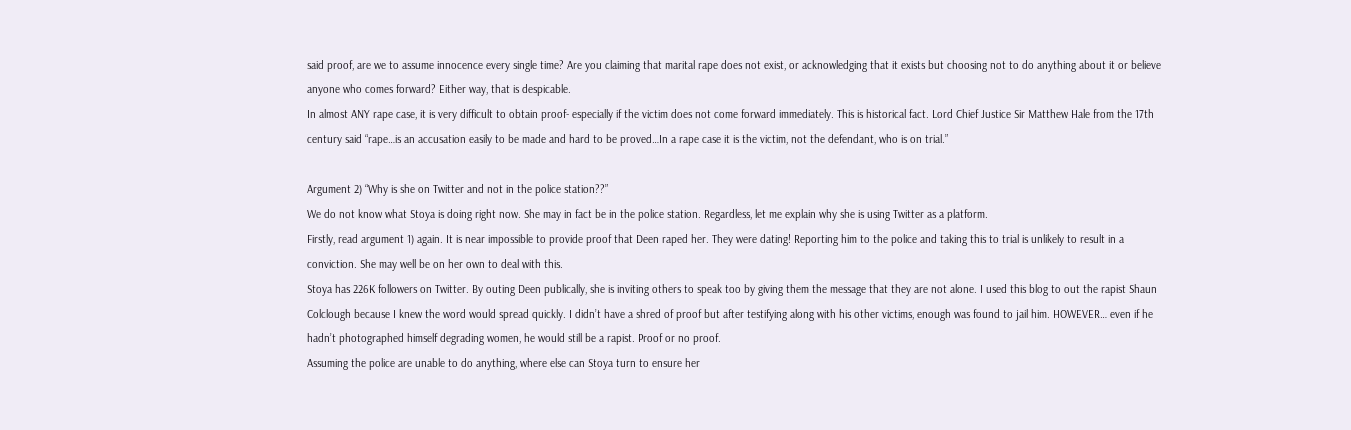said proof, are we to assume innocence every single time? Are you claiming that marital rape does not exist, or acknowledging that it exists but choosing not to do anything about it or believe anyone who comes forward? Either way, that is despicable.
In almost ANY rape case, it is very difficult to obtain proof- especially if the victim does not come forward immediately. This is historical fact. Lord Chief Justice Sir Matthew Hale from the 17th century said “rape…is an accusation easily to be made and hard to be proved…In a rape case it is the victim, not the defendant, who is on trial.”

Argument 2) “Why is she on Twitter and not in the police station??”
We do not know what Stoya is doing right now. She may in fact be in the police station. Regardless, let me explain why she is using Twitter as a platform.
Firstly, read argument 1) again. It is near impossible to provide proof that Deen raped her. They were dating! Reporting him to the police and taking this to trial is unlikely to result in a conviction. She may well be on her own to deal with this.
Stoya has 226K followers on Twitter. By outing Deen publically, she is inviting others to speak too by giving them the message that they are not alone. I used this blog to out the rapist Shaun Colclough because I knew the word would spread quickly. I didn’t have a shred of proof but after testifying along with his other victims, enough was found to jail him. HOWEVER… even if he hadn’t photographed himself degrading women, he would still be a rapist. Proof or no proof.
Assuming the police are unable to do anything, where else can Stoya turn to ensure her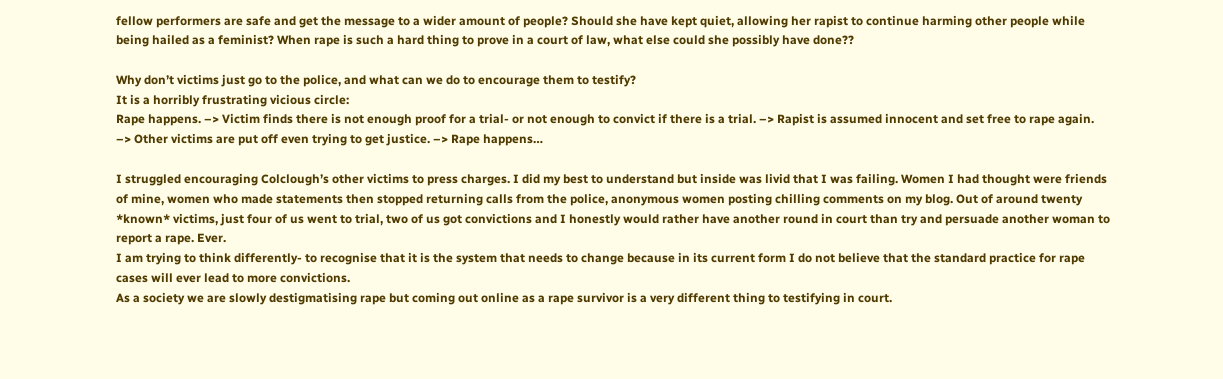fellow performers are safe and get the message to a wider amount of people? Should she have kept quiet, allowing her rapist to continue harming other people while being hailed as a feminist? When rape is such a hard thing to prove in a court of law, what else could she possibly have done??

Why don’t victims just go to the police, and what can we do to encourage them to testify?
It is a horribly frustrating vicious circle:
Rape happens. –> Victim finds there is not enough proof for a trial- or not enough to convict if there is a trial. –> Rapist is assumed innocent and set free to rape again. –> Other victims are put off even trying to get justice. –> Rape happens…

I struggled encouraging Colclough’s other victims to press charges. I did my best to understand but inside was livid that I was failing. Women I had thought were friends of mine, women who made statements then stopped returning calls from the police, anonymous women posting chilling comments on my blog. Out of around twenty *known* victims, just four of us went to trial, two of us got convictions and I honestly would rather have another round in court than try and persuade another woman to report a rape. Ever.
I am trying to think differently- to recognise that it is the system that needs to change because in its current form I do not believe that the standard practice for rape cases will ever lead to more convictions.
As a society we are slowly destigmatising rape but coming out online as a rape survivor is a very different thing to testifying in court.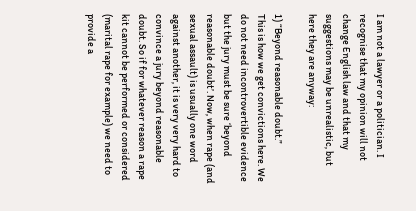I am not a lawyer or a politician. I recognise that my opinion will not change English law and that my suggestions may be unrealistic, but here they are anyway:

1) “Beyond reasonable doubt.”
This is how we get convictions here. We do not need incontrovertible evidence but the jury must be sure ‘beyond reasonable doubt’. Now, when rape (and sexual assault) is usually one word against another, it is very very hard to convince a jury beyond reasonable doubt. So if for whatever reason a rape kit cannot be performed or considered (marital rape for example) we need to provide a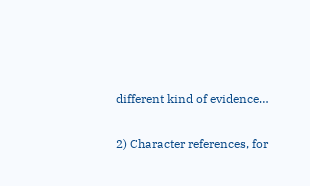different kind of evidence…

2) Character references, for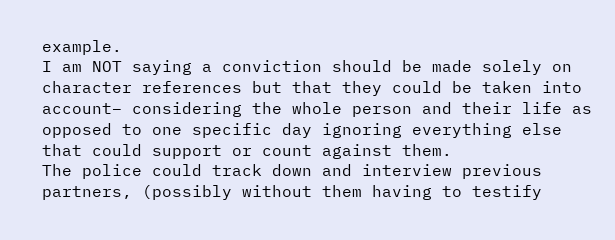example.
I am NOT saying a conviction should be made solely on character references but that they could be taken into account– considering the whole person and their life as opposed to one specific day ignoring everything else that could support or count against them.
The police could track down and interview previous partners, (possibly without them having to testify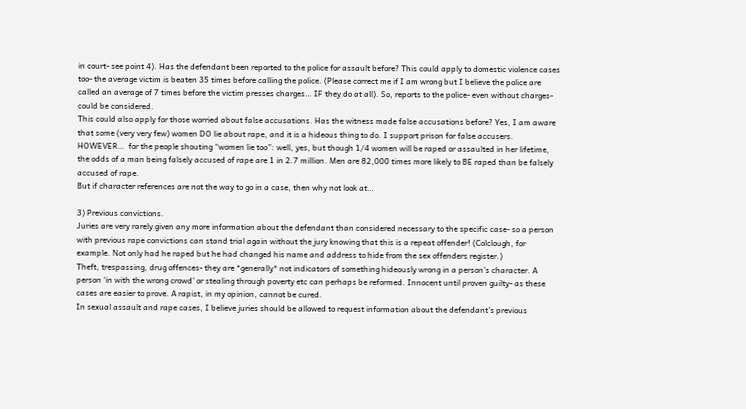in court- see point 4). Has the defendant been reported to the police for assault before? This could apply to domestic violence cases too- the average victim is beaten 35 times before calling the police. (Please correct me if I am wrong but I believe the police are called an average of 7 times before the victim presses charges… IF they do at all). So, reports to the police- even without charges- could be considered.
This could also apply for those worried about false accusations. Has the witness made false accusations before? Yes, I am aware that some (very very few) women DO lie about rape, and it is a hideous thing to do. I support prison for false accusers. HOWEVER…  for the people shouting “women lie too”: well, yes, but though 1/4 women will be raped or assaulted in her lifetime, the odds of a man being falsely accused of rape are 1 in 2.7 million. Men are 82,000 times more likely to BE raped than be falsely accused of rape.
But if character references are not the way to go in a case, then why not look at…

3) Previous convictions.
Juries are very rarely given any more information about the defendant than considered necessary to the specific case- so a person with previous rape convictions can stand trial again without the jury knowing that this is a repeat offender! (Colclough, for example. Not only had he raped but he had changed his name and address to hide from the sex offenders register.)
Theft, trespassing, drug offences- they are *generally* not indicators of something hideously wrong in a person’s character. A person ‘in with the wrong crowd’ or stealing through poverty etc can perhaps be reformed. Innocent until proven guilty- as these cases are easier to prove. A rapist, in my opinion, cannot be cured.
In sexual assault and rape cases, I believe juries should be allowed to request information about the defendant’s previous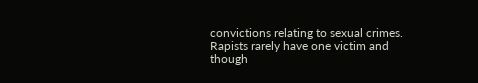convictions relating to sexual crimes. Rapists rarely have one victim and though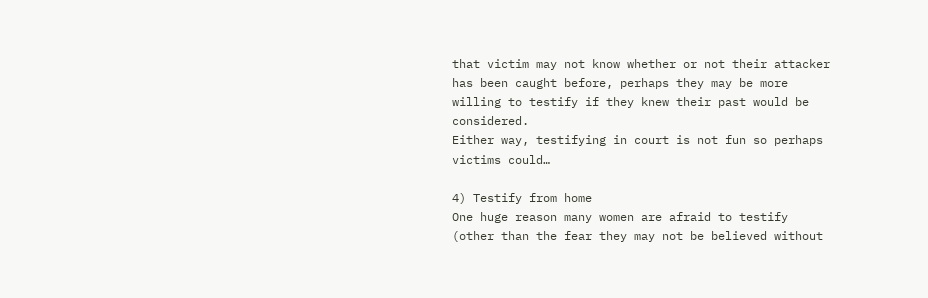that victim may not know whether or not their attacker has been caught before, perhaps they may be more willing to testify if they knew their past would be considered.
Either way, testifying in court is not fun so perhaps victims could…

4) Testify from home
One huge reason many women are afraid to testify (other than the fear they may not be believed without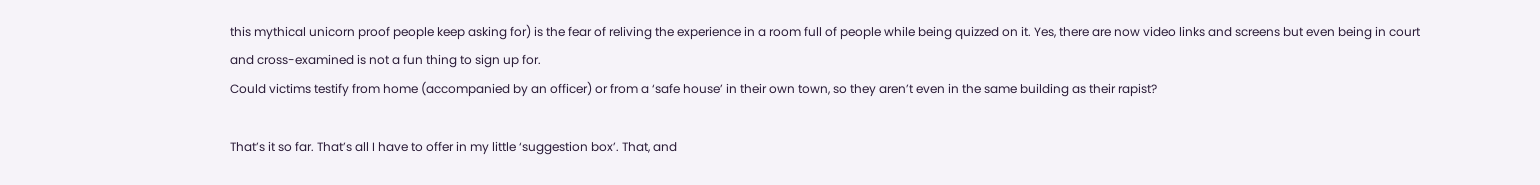this mythical unicorn proof people keep asking for) is the fear of reliving the experience in a room full of people while being quizzed on it. Yes, there are now video links and screens but even being in court and cross-examined is not a fun thing to sign up for.
Could victims testify from home (accompanied by an officer) or from a ‘safe house’ in their own town, so they aren’t even in the same building as their rapist?

That’s it so far. That’s all I have to offer in my little ‘suggestion box’. That, and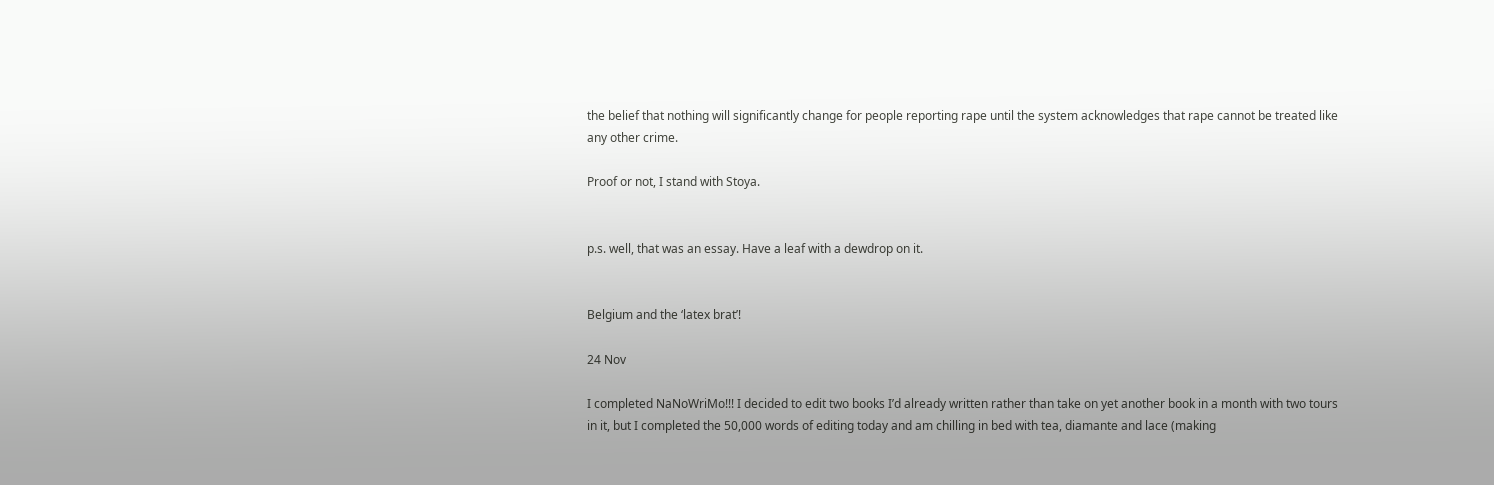the belief that nothing will significantly change for people reporting rape until the system acknowledges that rape cannot be treated like any other crime.

Proof or not, I stand with Stoya.


p.s. well, that was an essay. Have a leaf with a dewdrop on it.


Belgium and the ‘latex brat’!

24 Nov

I completed NaNoWriMo!!! I decided to edit two books I’d already written rather than take on yet another book in a month with two tours in it, but I completed the 50,000 words of editing today and am chilling in bed with tea, diamante and lace (making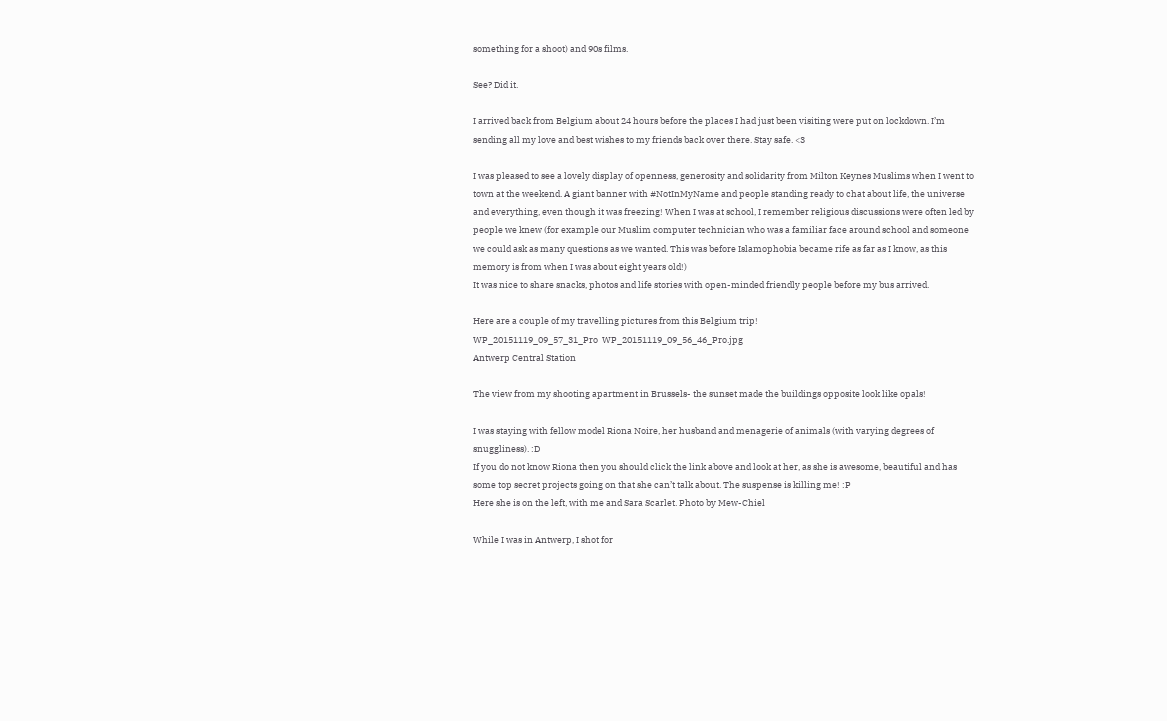something for a shoot) and 90s films.

See? Did it.

I arrived back from Belgium about 24 hours before the places I had just been visiting were put on lockdown. I’m sending all my love and best wishes to my friends back over there. Stay safe. <3

I was pleased to see a lovely display of openness, generosity and solidarity from Milton Keynes Muslims when I went to town at the weekend. A giant banner with #NotInMyName and people standing ready to chat about life, the universe and everything, even though it was freezing! When I was at school, I remember religious discussions were often led by people we knew (for example our Muslim computer technician who was a familiar face around school and someone we could ask as many questions as we wanted. This was before Islamophobia became rife as far as I know, as this memory is from when I was about eight years old!)
It was nice to share snacks, photos and life stories with open-minded friendly people before my bus arrived.

Here are a couple of my travelling pictures from this Belgium trip!
WP_20151119_09_57_31_Pro  WP_20151119_09_56_46_Pro.jpg
Antwerp Central Station

The view from my shooting apartment in Brussels- the sunset made the buildings opposite look like opals!

I was staying with fellow model Riona Noire, her husband and menagerie of animals (with varying degrees of snuggliness). :D
If you do not know Riona then you should click the link above and look at her, as she is awesome, beautiful and has some top secret projects going on that she can’t talk about. The suspense is killing me! :P
Here she is on the left, with me and Sara Scarlet. Photo by Mew-Chiel

While I was in Antwerp, I shot for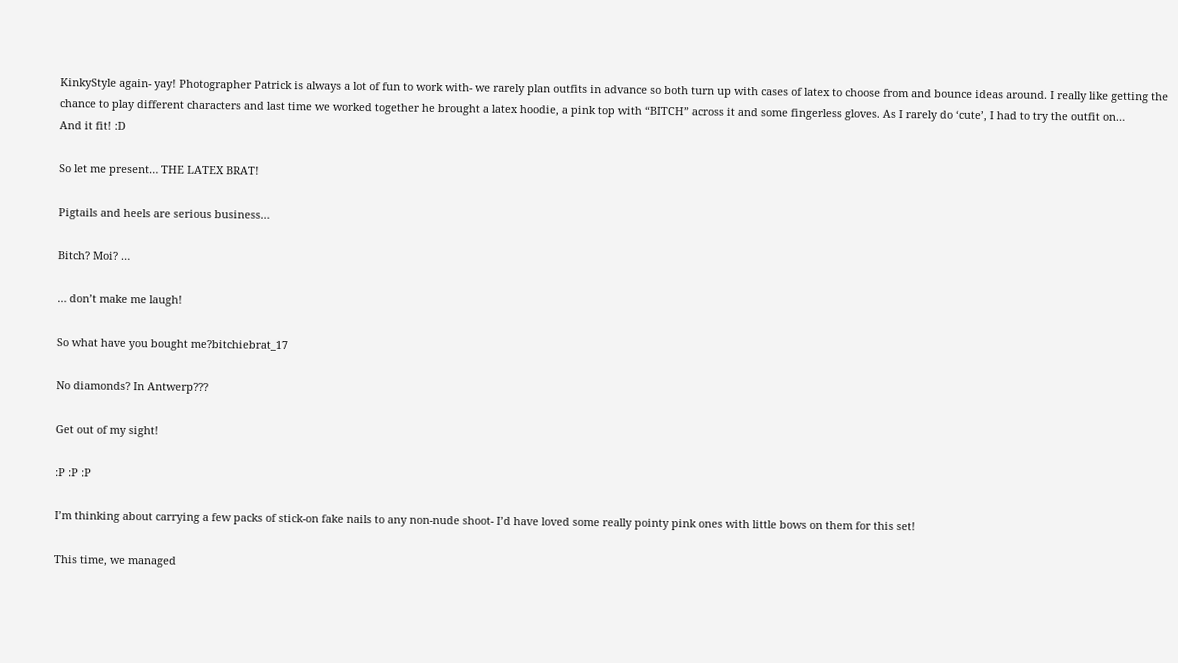KinkyStyle again- yay! Photographer Patrick is always a lot of fun to work with- we rarely plan outfits in advance so both turn up with cases of latex to choose from and bounce ideas around. I really like getting the chance to play different characters and last time we worked together he brought a latex hoodie, a pink top with “BITCH” across it and some fingerless gloves. As I rarely do ‘cute’, I had to try the outfit on…
And it fit! :D

So let me present… THE LATEX BRAT!

Pigtails and heels are serious business…

Bitch? Moi? …

… don’t make me laugh!

So what have you bought me?bitchiebrat_17

No diamonds? In Antwerp???

Get out of my sight!

:P :P :P

I’m thinking about carrying a few packs of stick-on fake nails to any non-nude shoot- I’d have loved some really pointy pink ones with little bows on them for this set!

This time, we managed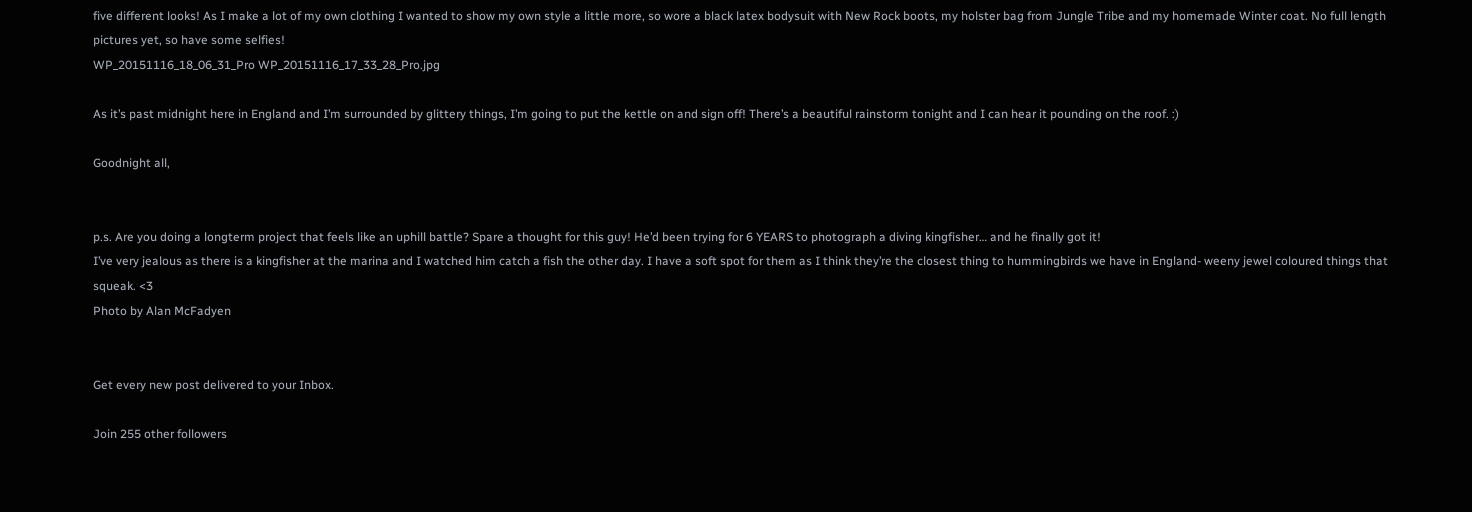five different looks! As I make a lot of my own clothing I wanted to show my own style a little more, so wore a black latex bodysuit with New Rock boots, my holster bag from Jungle Tribe and my homemade Winter coat. No full length pictures yet, so have some selfies!
WP_20151116_18_06_31_Pro WP_20151116_17_33_28_Pro.jpg

As it’s past midnight here in England and I’m surrounded by glittery things, I’m going to put the kettle on and sign off! There’s a beautiful rainstorm tonight and I can hear it pounding on the roof. :)

Goodnight all,


p.s. Are you doing a longterm project that feels like an uphill battle? Spare a thought for this guy! He’d been trying for 6 YEARS to photograph a diving kingfisher… and he finally got it!
I’ve very jealous as there is a kingfisher at the marina and I watched him catch a fish the other day. I have a soft spot for them as I think they’re the closest thing to hummingbirds we have in England- weeny jewel coloured things that squeak. <3
Photo by Alan McFadyen


Get every new post delivered to your Inbox.

Join 255 other followers